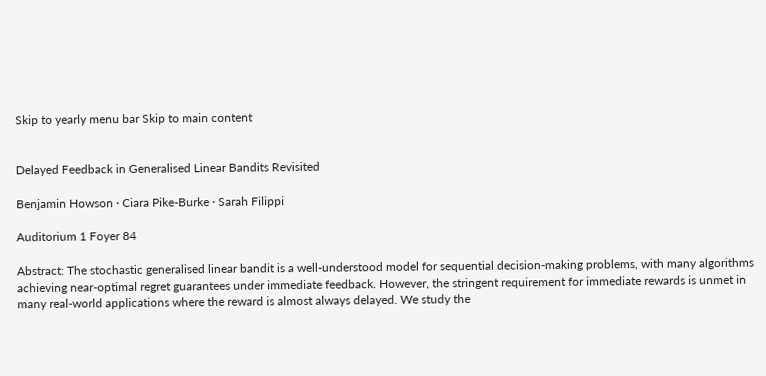Skip to yearly menu bar Skip to main content


Delayed Feedback in Generalised Linear Bandits Revisited

Benjamin Howson · Ciara Pike-Burke · Sarah Filippi

Auditorium 1 Foyer 84

Abstract: The stochastic generalised linear bandit is a well-understood model for sequential decision-making problems, with many algorithms achieving near-optimal regret guarantees under immediate feedback. However, the stringent requirement for immediate rewards is unmet in many real-world applications where the reward is almost always delayed. We study the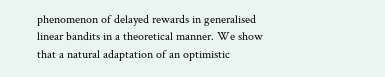phenomenon of delayed rewards in generalised linear bandits in a theoretical manner. We show that a natural adaptation of an optimistic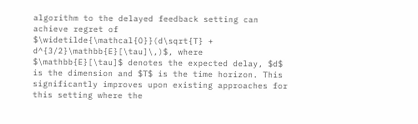algorithm to the delayed feedback setting can achieve regret of $\widetilde{\mathcal{O}}(d\sqrt{T} + d^{3/2}\mathbb{E}[\tau]\,)$, where $\mathbb{E}[\tau]$ denotes the expected delay, $d$ is the dimension and $T$ is the time horizon. This significantly improves upon existing approaches for this setting where the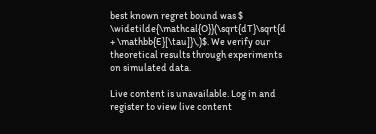best known regret bound was $ \widetilde{\mathcal{O}}(\sqrt{dT}\sqrt{d + \mathbb{E}[\tau]}\,)$. We verify our theoretical results through experiments on simulated data.

Live content is unavailable. Log in and register to view live content